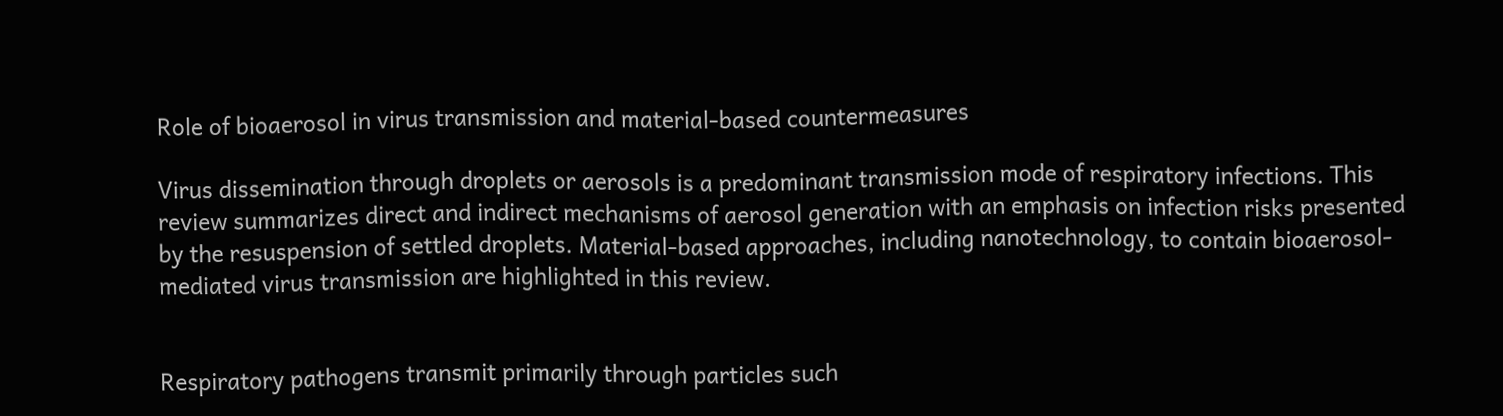Role of bioaerosol in virus transmission and material-based countermeasures

Virus dissemination through droplets or aerosols is a predominant transmission mode of respiratory infections. This review summarizes direct and indirect mechanisms of aerosol generation with an emphasis on infection risks presented by the resuspension of settled droplets. Material-based approaches, including nanotechnology, to contain bioaerosol-mediated virus transmission are highlighted in this review.


Respiratory pathogens transmit primarily through particles such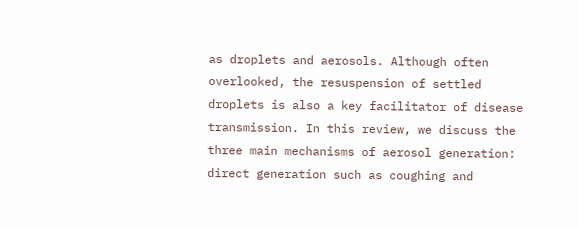as droplets and aerosols. Although often overlooked, the resuspension of settled droplets is also a key facilitator of disease transmission. In this review, we discuss the three main mechanisms of aerosol generation: direct generation such as coughing and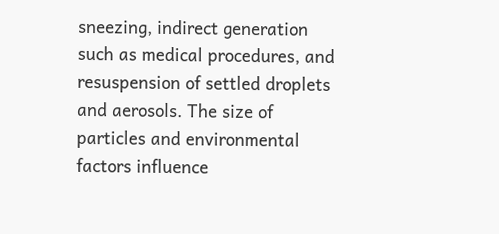sneezing, indirect generation such as medical procedures, and resuspension of settled droplets and aerosols. The size of particles and environmental factors influence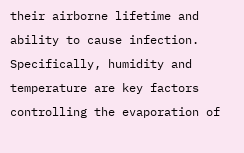their airborne lifetime and ability to cause infection. Specifically, humidity and temperature are key factors controlling the evaporation of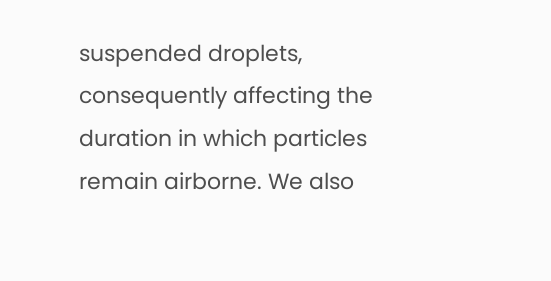suspended droplets, consequently affecting the duration in which particles remain airborne. We also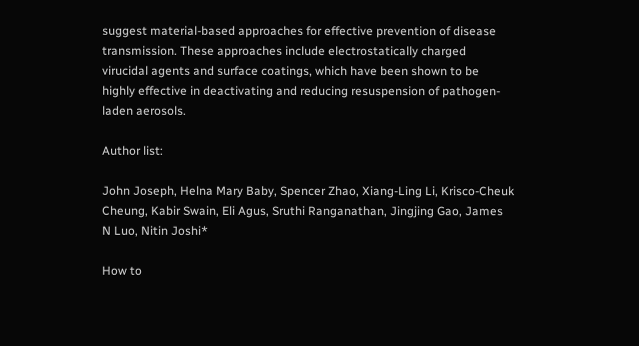suggest material-based approaches for effective prevention of disease transmission. These approaches include electrostatically charged virucidal agents and surface coatings, which have been shown to be highly effective in deactivating and reducing resuspension of pathogen-laden aerosols.

Author list:

John Joseph, Helna Mary Baby, Spencer Zhao, Xiang-Ling Li, Krisco-Cheuk Cheung, Kabir Swain, Eli Agus, Sruthi Ranganathan, Jingjing Gao, James N Luo, Nitin Joshi*

How to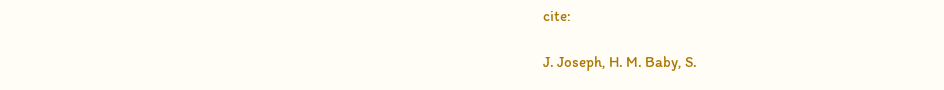cite:

J. Joseph, H. M. Baby, S.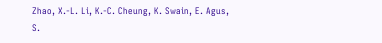Zhao, X.-L. Li, K.-C. Cheung, K. Swain, E. Agus, S.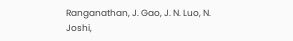Ranganathan, J. Gao, J. N. Luo, N. Joshi,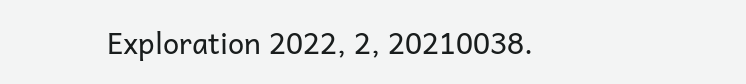Exploration 2022, 2, 20210038.